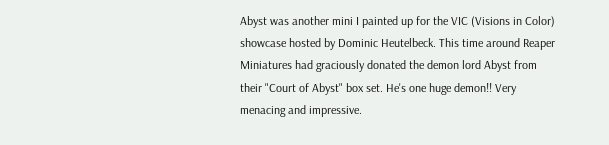Abyst was another mini I painted up for the VIC (Visions in Color) showcase hosted by Dominic Heutelbeck. This time around Reaper Miniatures had graciously donated the demon lord Abyst from their "Court of Abyst" box set. He's one huge demon!! Very menacing and impressive.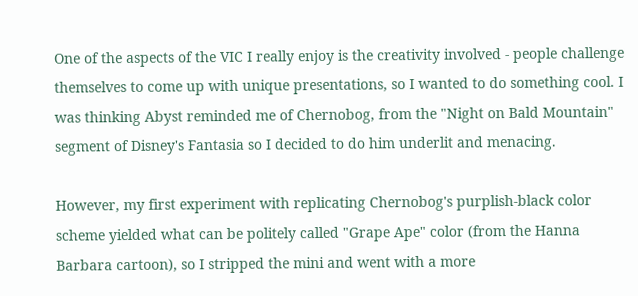One of the aspects of the VIC I really enjoy is the creativity involved - people challenge themselves to come up with unique presentations, so I wanted to do something cool. I was thinking Abyst reminded me of Chernobog, from the "Night on Bald Mountain" segment of Disney's Fantasia so I decided to do him underlit and menacing.

However, my first experiment with replicating Chernobog's purplish-black color scheme yielded what can be politely called "Grape Ape" color (from the Hanna Barbara cartoon), so I stripped the mini and went with a more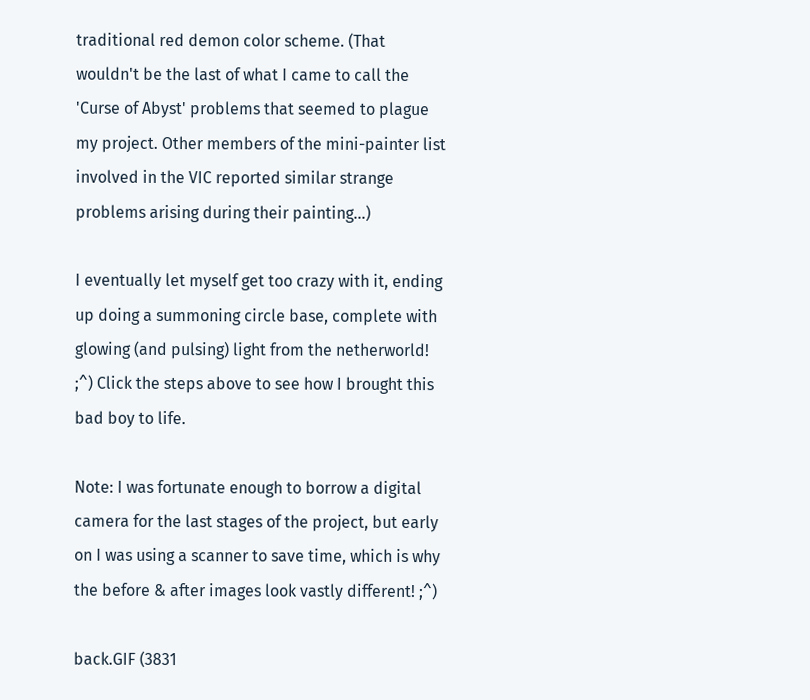traditional red demon color scheme. (That wouldn't be the last of what I came to call the 'Curse of Abyst' problems that seemed to plague my project. Other members of the mini-painter list involved in the VIC reported similar strange problems arising during their painting...)

I eventually let myself get too crazy with it, ending up doing a summoning circle base, complete with glowing (and pulsing) light from the netherworld! ;^) Click the steps above to see how I brought this bad boy to life.

Note: I was fortunate enough to borrow a digital camera for the last stages of the project, but early on I was using a scanner to save time, which is why the before & after images look vastly different! ;^)

back.GIF (3831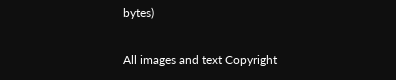bytes)

All images and text Copyright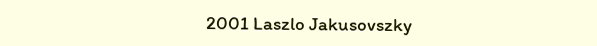2001 Laszlo Jakusovszky